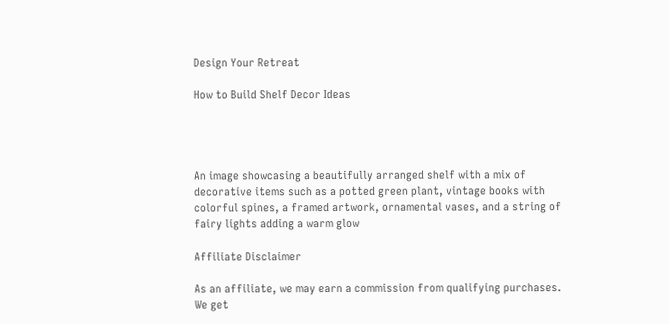Design Your Retreat

How to Build Shelf Decor Ideas




An image showcasing a beautifully arranged shelf with a mix of decorative items such as a potted green plant, vintage books with colorful spines, a framed artwork, ornamental vases, and a string of fairy lights adding a warm glow

Affiliate Disclaimer

As an affiliate, we may earn a commission from qualifying purchases. We get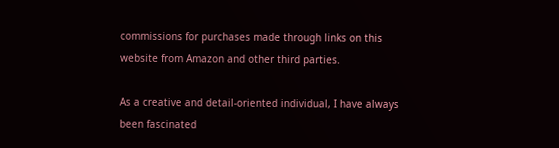commissions for purchases made through links on this website from Amazon and other third parties.

As a creative and detail-oriented individual, I have always been fascinated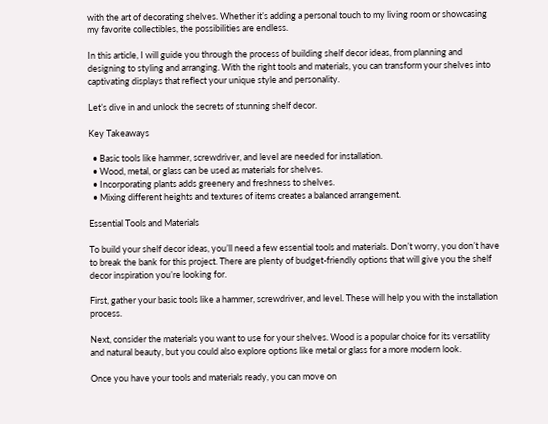with the art of decorating shelves. Whether it’s adding a personal touch to my living room or showcasing my favorite collectibles, the possibilities are endless.

In this article, I will guide you through the process of building shelf decor ideas, from planning and designing to styling and arranging. With the right tools and materials, you can transform your shelves into captivating displays that reflect your unique style and personality.

Let’s dive in and unlock the secrets of stunning shelf decor.

Key Takeaways

  • Basic tools like hammer, screwdriver, and level are needed for installation.
  • Wood, metal, or glass can be used as materials for shelves.
  • Incorporating plants adds greenery and freshness to shelves.
  • Mixing different heights and textures of items creates a balanced arrangement.

Essential Tools and Materials

To build your shelf decor ideas, you’ll need a few essential tools and materials. Don’t worry, you don’t have to break the bank for this project. There are plenty of budget-friendly options that will give you the shelf decor inspiration you’re looking for.

First, gather your basic tools like a hammer, screwdriver, and level. These will help you with the installation process.

Next, consider the materials you want to use for your shelves. Wood is a popular choice for its versatility and natural beauty, but you could also explore options like metal or glass for a more modern look.

Once you have your tools and materials ready, you can move on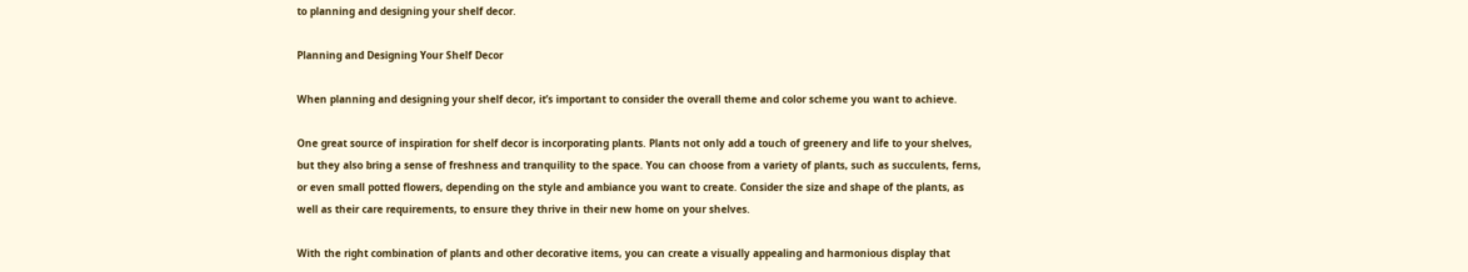to planning and designing your shelf decor.

Planning and Designing Your Shelf Decor

When planning and designing your shelf decor, it’s important to consider the overall theme and color scheme you want to achieve.

One great source of inspiration for shelf decor is incorporating plants. Plants not only add a touch of greenery and life to your shelves, but they also bring a sense of freshness and tranquility to the space. You can choose from a variety of plants, such as succulents, ferns, or even small potted flowers, depending on the style and ambiance you want to create. Consider the size and shape of the plants, as well as their care requirements, to ensure they thrive in their new home on your shelves.

With the right combination of plants and other decorative items, you can create a visually appealing and harmonious display that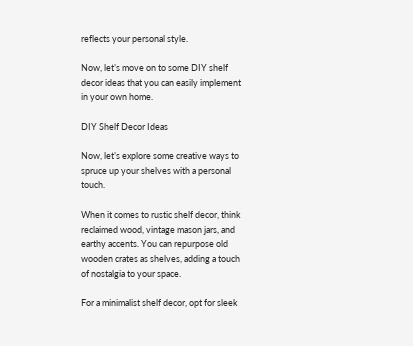reflects your personal style.

Now, let’s move on to some DIY shelf decor ideas that you can easily implement in your own home.

DIY Shelf Decor Ideas

Now, let’s explore some creative ways to spruce up your shelves with a personal touch.

When it comes to rustic shelf decor, think reclaimed wood, vintage mason jars, and earthy accents. You can repurpose old wooden crates as shelves, adding a touch of nostalgia to your space.

For a minimalist shelf decor, opt for sleek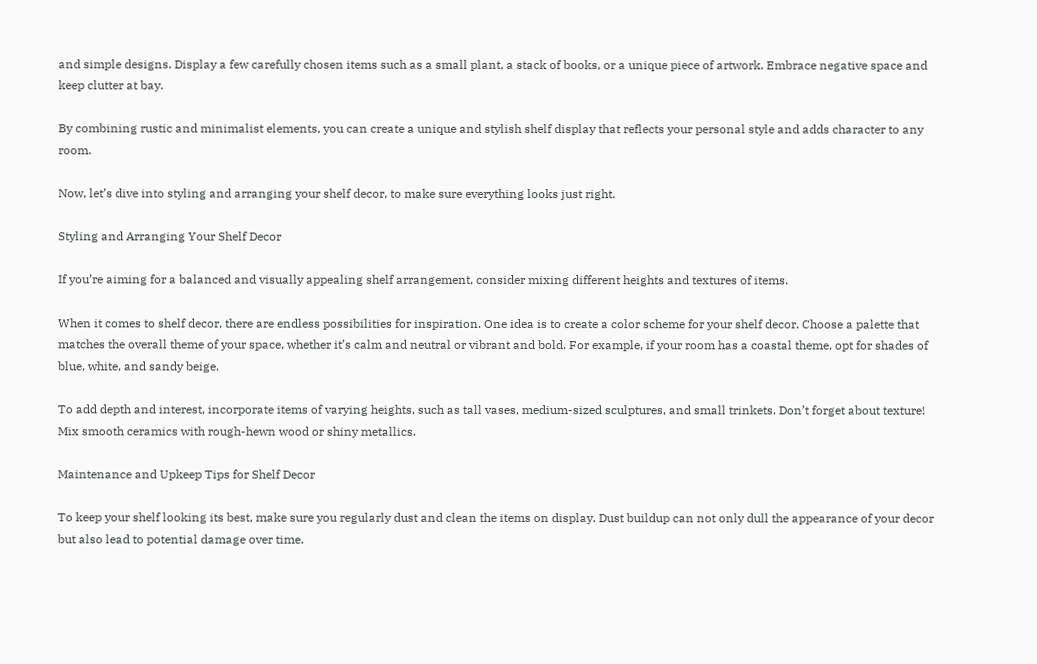and simple designs. Display a few carefully chosen items such as a small plant, a stack of books, or a unique piece of artwork. Embrace negative space and keep clutter at bay.

By combining rustic and minimalist elements, you can create a unique and stylish shelf display that reflects your personal style and adds character to any room.

Now, let’s dive into styling and arranging your shelf decor, to make sure everything looks just right.

Styling and Arranging Your Shelf Decor

If you’re aiming for a balanced and visually appealing shelf arrangement, consider mixing different heights and textures of items.

When it comes to shelf decor, there are endless possibilities for inspiration. One idea is to create a color scheme for your shelf decor. Choose a palette that matches the overall theme of your space, whether it’s calm and neutral or vibrant and bold. For example, if your room has a coastal theme, opt for shades of blue, white, and sandy beige.

To add depth and interest, incorporate items of varying heights, such as tall vases, medium-sized sculptures, and small trinkets. Don’t forget about texture! Mix smooth ceramics with rough-hewn wood or shiny metallics.

Maintenance and Upkeep Tips for Shelf Decor

To keep your shelf looking its best, make sure you regularly dust and clean the items on display. Dust buildup can not only dull the appearance of your decor but also lead to potential damage over time.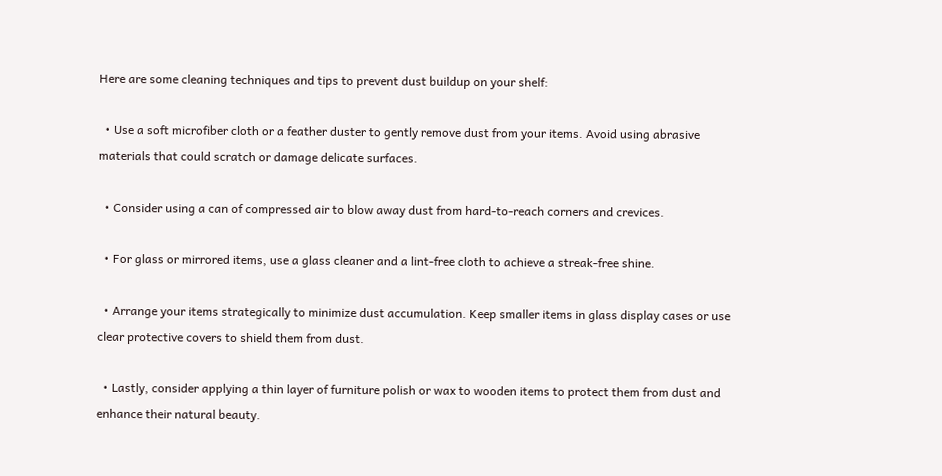Here are some cleaning techniques and tips to prevent dust buildup on your shelf:

  • Use a soft microfiber cloth or a feather duster to gently remove dust from your items. Avoid using abrasive materials that could scratch or damage delicate surfaces.

  • Consider using a can of compressed air to blow away dust from hard-to-reach corners and crevices.

  • For glass or mirrored items, use a glass cleaner and a lint-free cloth to achieve a streak-free shine.

  • Arrange your items strategically to minimize dust accumulation. Keep smaller items in glass display cases or use clear protective covers to shield them from dust.

  • Lastly, consider applying a thin layer of furniture polish or wax to wooden items to protect them from dust and enhance their natural beauty.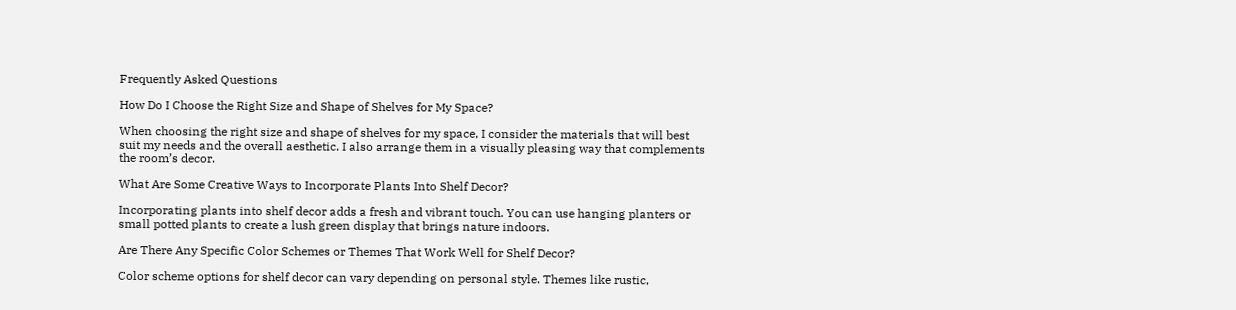Frequently Asked Questions

How Do I Choose the Right Size and Shape of Shelves for My Space?

When choosing the right size and shape of shelves for my space, I consider the materials that will best suit my needs and the overall aesthetic. I also arrange them in a visually pleasing way that complements the room’s decor.

What Are Some Creative Ways to Incorporate Plants Into Shelf Decor?

Incorporating plants into shelf decor adds a fresh and vibrant touch. You can use hanging planters or small potted plants to create a lush green display that brings nature indoors.

Are There Any Specific Color Schemes or Themes That Work Well for Shelf Decor?

Color scheme options for shelf decor can vary depending on personal style. Themes like rustic,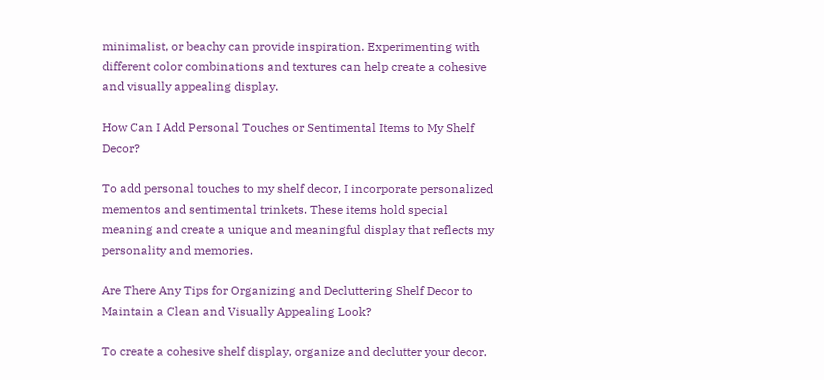minimalist, or beachy can provide inspiration. Experimenting with different color combinations and textures can help create a cohesive and visually appealing display.

How Can I Add Personal Touches or Sentimental Items to My Shelf Decor?

To add personal touches to my shelf decor, I incorporate personalized mementos and sentimental trinkets. These items hold special meaning and create a unique and meaningful display that reflects my personality and memories.

Are There Any Tips for Organizing and Decluttering Shelf Decor to Maintain a Clean and Visually Appealing Look?

To create a cohesive shelf display, organize and declutter your decor.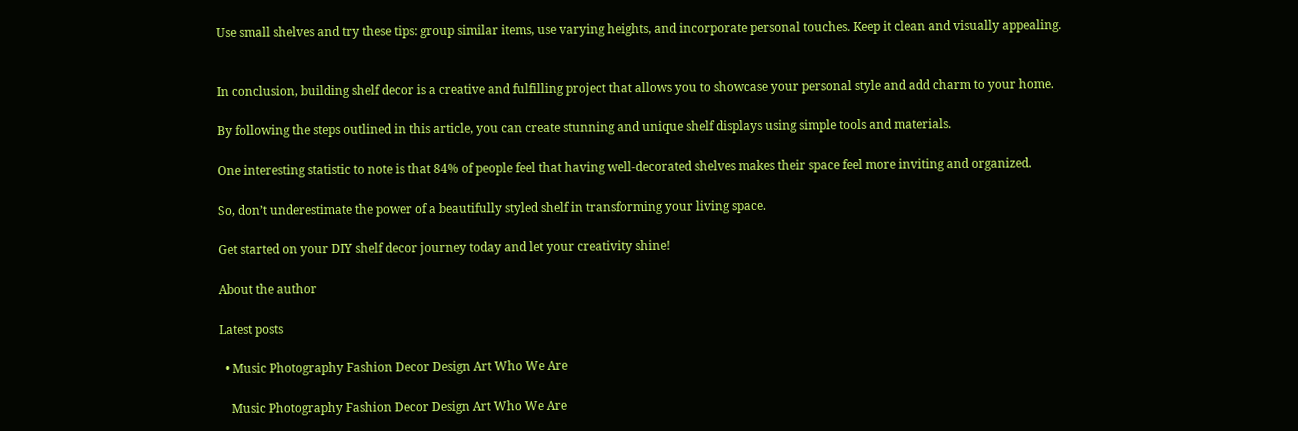Use small shelves and try these tips: group similar items, use varying heights, and incorporate personal touches. Keep it clean and visually appealing.


In conclusion, building shelf decor is a creative and fulfilling project that allows you to showcase your personal style and add charm to your home.

By following the steps outlined in this article, you can create stunning and unique shelf displays using simple tools and materials.

One interesting statistic to note is that 84% of people feel that having well-decorated shelves makes their space feel more inviting and organized.

So, don’t underestimate the power of a beautifully styled shelf in transforming your living space.

Get started on your DIY shelf decor journey today and let your creativity shine!

About the author

Latest posts

  • Music Photography Fashion Decor Design Art Who We Are

    Music Photography Fashion Decor Design Art Who We Are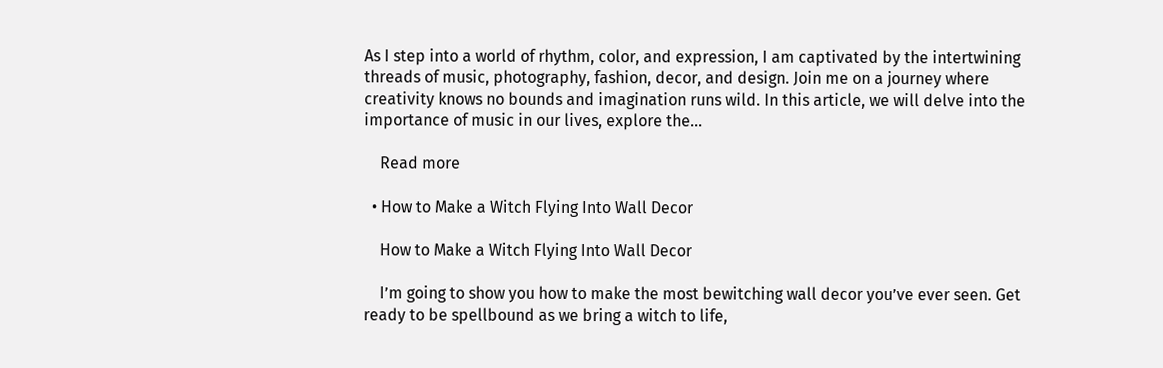As I step into a world of rhythm, color, and expression, I am captivated by the intertwining threads of music, photography, fashion, decor, and design. Join me on a journey where creativity knows no bounds and imagination runs wild. In this article, we will delve into the importance of music in our lives, explore the…

    Read more

  • How to Make a Witch Flying Into Wall Decor

    How to Make a Witch Flying Into Wall Decor

    I’m going to show you how to make the most bewitching wall decor you’ve ever seen. Get ready to be spellbound as we bring a witch to life,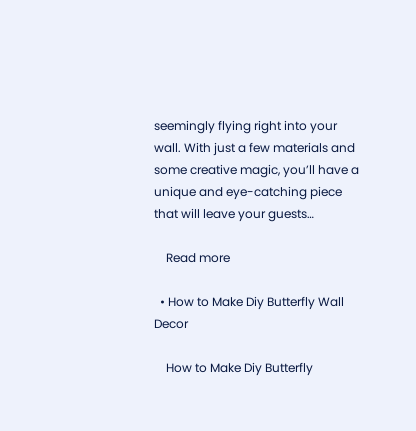seemingly flying right into your wall. With just a few materials and some creative magic, you’ll have a unique and eye-catching piece that will leave your guests…

    Read more

  • How to Make Diy Butterfly Wall Decor

    How to Make Diy Butterfly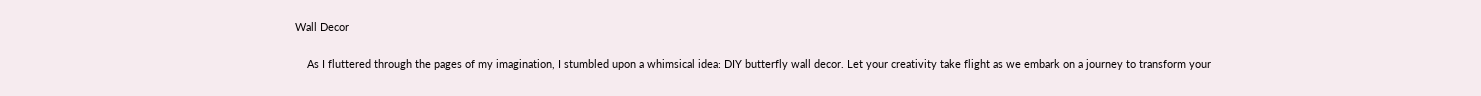Wall Decor

    As I fluttered through the pages of my imagination, I stumbled upon a whimsical idea: DIY butterfly wall decor. Let your creativity take flight as we embark on a journey to transform your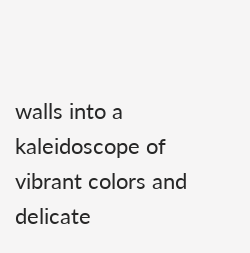walls into a kaleidoscope of vibrant colors and delicate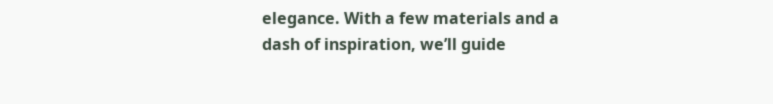elegance. With a few materials and a dash of inspiration, we’ll guide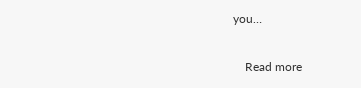you…

    Read more